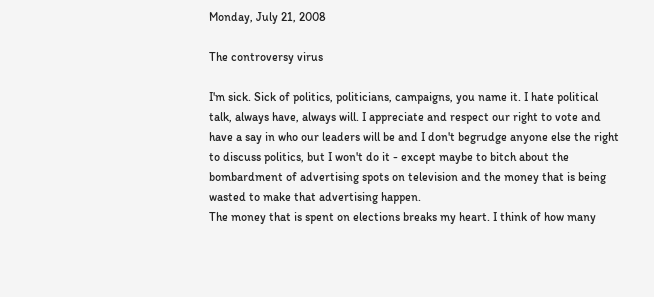Monday, July 21, 2008

The controversy virus

I'm sick. Sick of politics, politicians, campaigns, you name it. I hate political talk, always have, always will. I appreciate and respect our right to vote and have a say in who our leaders will be and I don't begrudge anyone else the right to discuss politics, but I won't do it - except maybe to bitch about the bombardment of advertising spots on television and the money that is being wasted to make that advertising happen.
The money that is spent on elections breaks my heart. I think of how many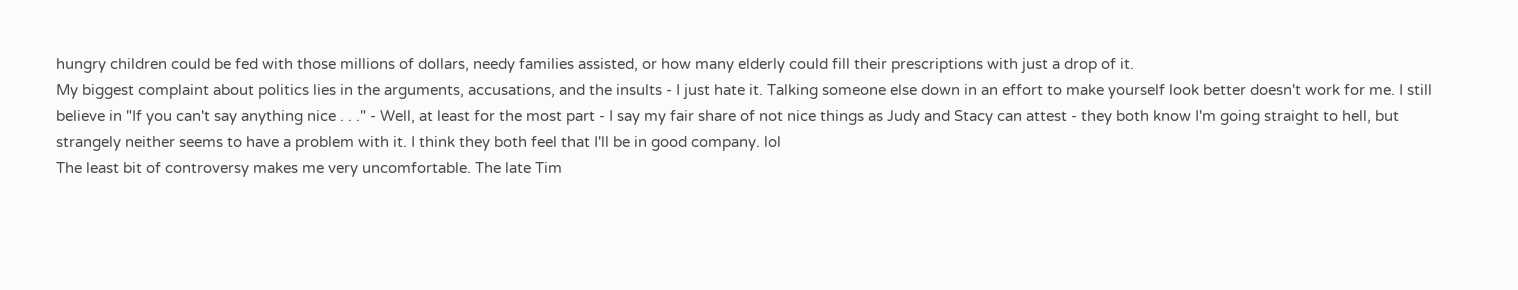hungry children could be fed with those millions of dollars, needy families assisted, or how many elderly could fill their prescriptions with just a drop of it.
My biggest complaint about politics lies in the arguments, accusations, and the insults - I just hate it. Talking someone else down in an effort to make yourself look better doesn't work for me. I still believe in "If you can't say anything nice . . ." - Well, at least for the most part - I say my fair share of not nice things as Judy and Stacy can attest - they both know I'm going straight to hell, but strangely neither seems to have a problem with it. I think they both feel that I'll be in good company. lol
The least bit of controversy makes me very uncomfortable. The late Tim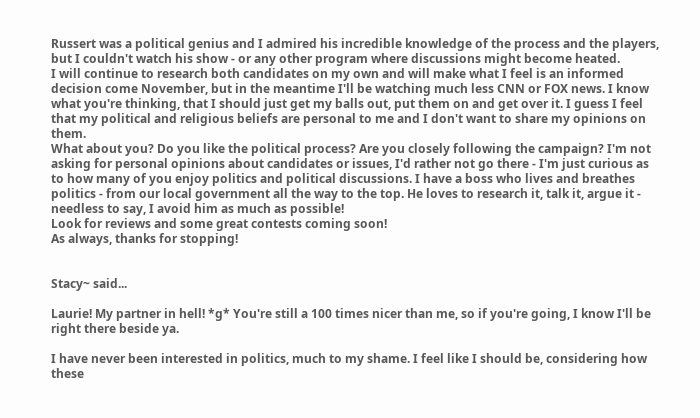Russert was a political genius and I admired his incredible knowledge of the process and the players, but I couldn't watch his show - or any other program where discussions might become heated.
I will continue to research both candidates on my own and will make what I feel is an informed decision come November, but in the meantime I'll be watching much less CNN or FOX news. I know what you're thinking, that I should just get my balls out, put them on and get over it. I guess I feel that my political and religious beliefs are personal to me and I don't want to share my opinions on them.
What about you? Do you like the political process? Are you closely following the campaign? I'm not asking for personal opinions about candidates or issues, I'd rather not go there - I'm just curious as to how many of you enjoy politics and political discussions. I have a boss who lives and breathes politics - from our local government all the way to the top. He loves to research it, talk it, argue it - needless to say, I avoid him as much as possible!
Look for reviews and some great contests coming soon!
As always, thanks for stopping!


Stacy~ said...

Laurie! My partner in hell! *g* You're still a 100 times nicer than me, so if you're going, I know I'll be right there beside ya.

I have never been interested in politics, much to my shame. I feel like I should be, considering how these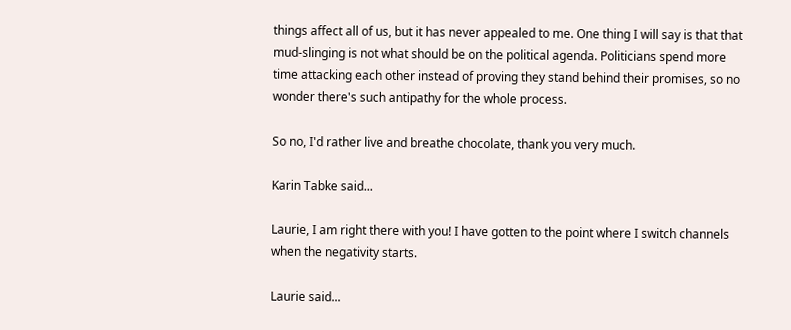things affect all of us, but it has never appealed to me. One thing I will say is that that mud-slinging is not what should be on the political agenda. Politicians spend more time attacking each other instead of proving they stand behind their promises, so no wonder there's such antipathy for the whole process.

So no, I'd rather live and breathe chocolate, thank you very much.

Karin Tabke said...

Laurie, I am right there with you! I have gotten to the point where I switch channels when the negativity starts.

Laurie said...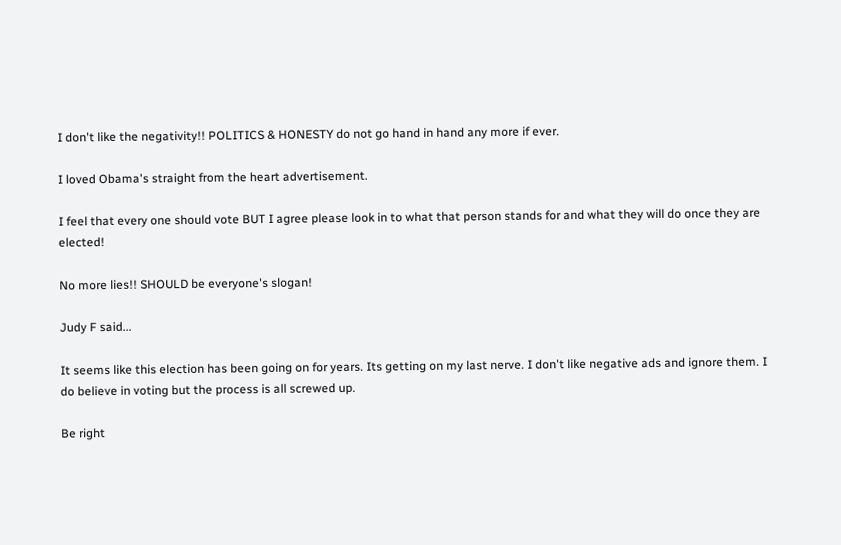I don't like the negativity!! POLITICS & HONESTY do not go hand in hand any more if ever.

I loved Obama's straight from the heart advertisement.

I feel that every one should vote BUT I agree please look in to what that person stands for and what they will do once they are elected!

No more lies!! SHOULD be everyone's slogan!

Judy F said...

It seems like this election has been going on for years. Its getting on my last nerve. I don't like negative ads and ignore them. I do believe in voting but the process is all screwed up.

Be right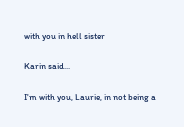with you in hell sister

Karin said...

I'm with you, Laurie, in not being a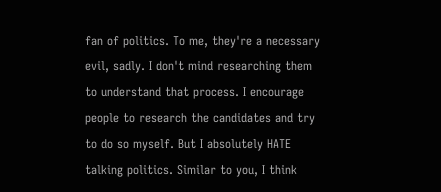fan of politics. To me, they're a necessary evil, sadly. I don't mind researching them to understand that process. I encourage people to research the candidates and try to do so myself. But I absolutely HATE talking politics. Similar to you, I think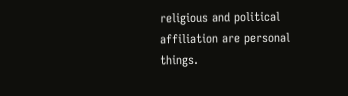religious and political affiliation are personal things.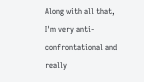Along with all that, I'm very anti-confrontational and really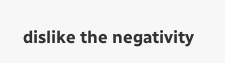dislike the negativity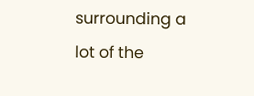surrounding a lot of the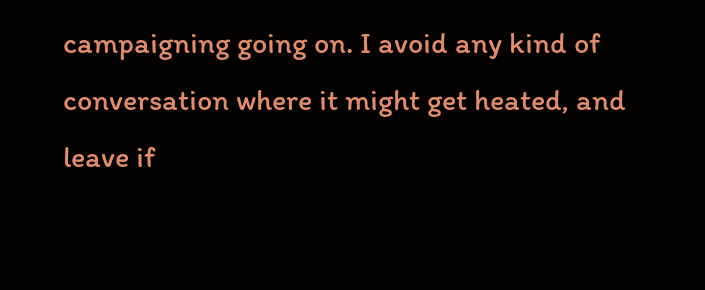campaigning going on. I avoid any kind of conversation where it might get heated, and leave if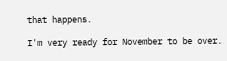that happens.

I'm very ready for November to be over.